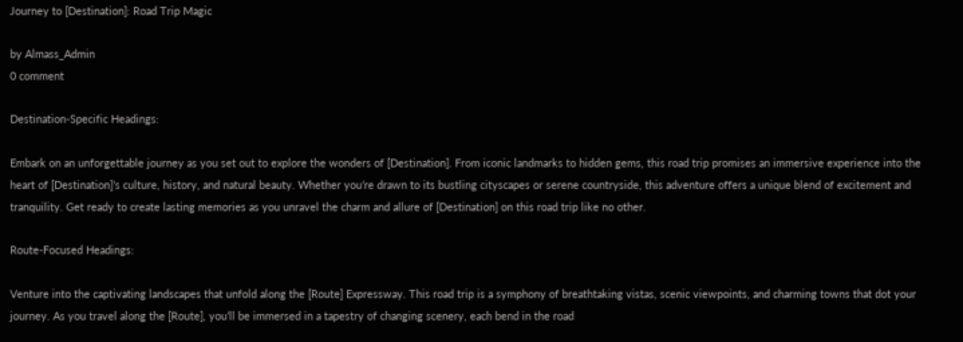Journey to [Destination]: Road Trip Magic

by Almass_Admin
0 comment

Destination-Specific Headings:

Embark on an unforgettable journey as you set out to explore the wonders of [Destination]. From iconic landmarks to hidden gems, this road trip promises an immersive experience into the heart of [Destination]’s culture, history, and natural beauty. Whether you’re drawn to its bustling cityscapes or serene countryside, this adventure offers a unique blend of excitement and tranquility. Get ready to create lasting memories as you unravel the charm and allure of [Destination] on this road trip like no other.

Route-Focused Headings:

Venture into the captivating landscapes that unfold along the [Route] Expressway. This road trip is a symphony of breathtaking vistas, scenic viewpoints, and charming towns that dot your journey. As you travel along the [Route], you’ll be immersed in a tapestry of changing scenery, each bend in the road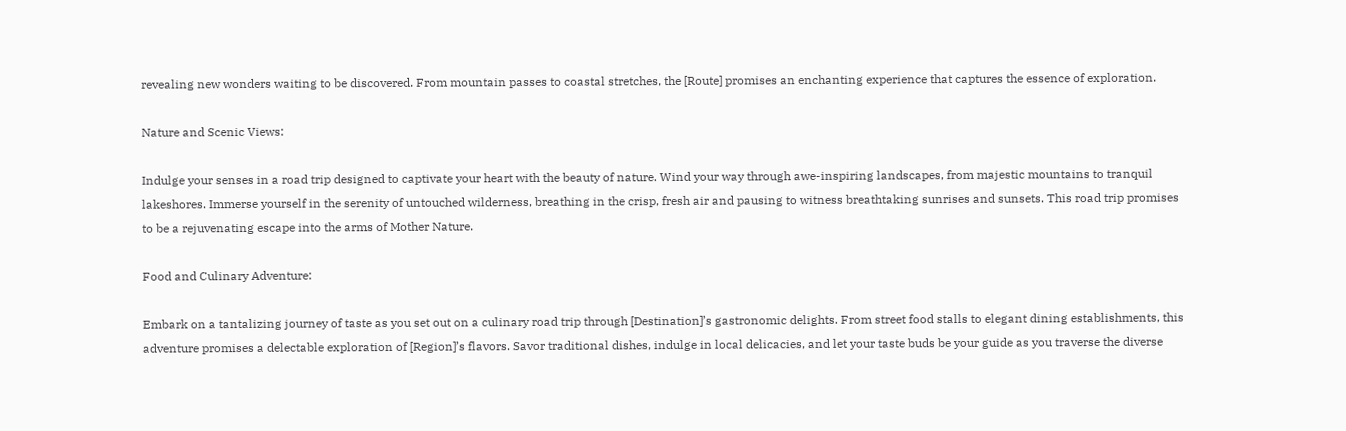revealing new wonders waiting to be discovered. From mountain passes to coastal stretches, the [Route] promises an enchanting experience that captures the essence of exploration.

Nature and Scenic Views:

Indulge your senses in a road trip designed to captivate your heart with the beauty of nature. Wind your way through awe-inspiring landscapes, from majestic mountains to tranquil lakeshores. Immerse yourself in the serenity of untouched wilderness, breathing in the crisp, fresh air and pausing to witness breathtaking sunrises and sunsets. This road trip promises to be a rejuvenating escape into the arms of Mother Nature.

Food and Culinary Adventure:

Embark on a tantalizing journey of taste as you set out on a culinary road trip through [Destination]’s gastronomic delights. From street food stalls to elegant dining establishments, this adventure promises a delectable exploration of [Region]’s flavors. Savor traditional dishes, indulge in local delicacies, and let your taste buds be your guide as you traverse the diverse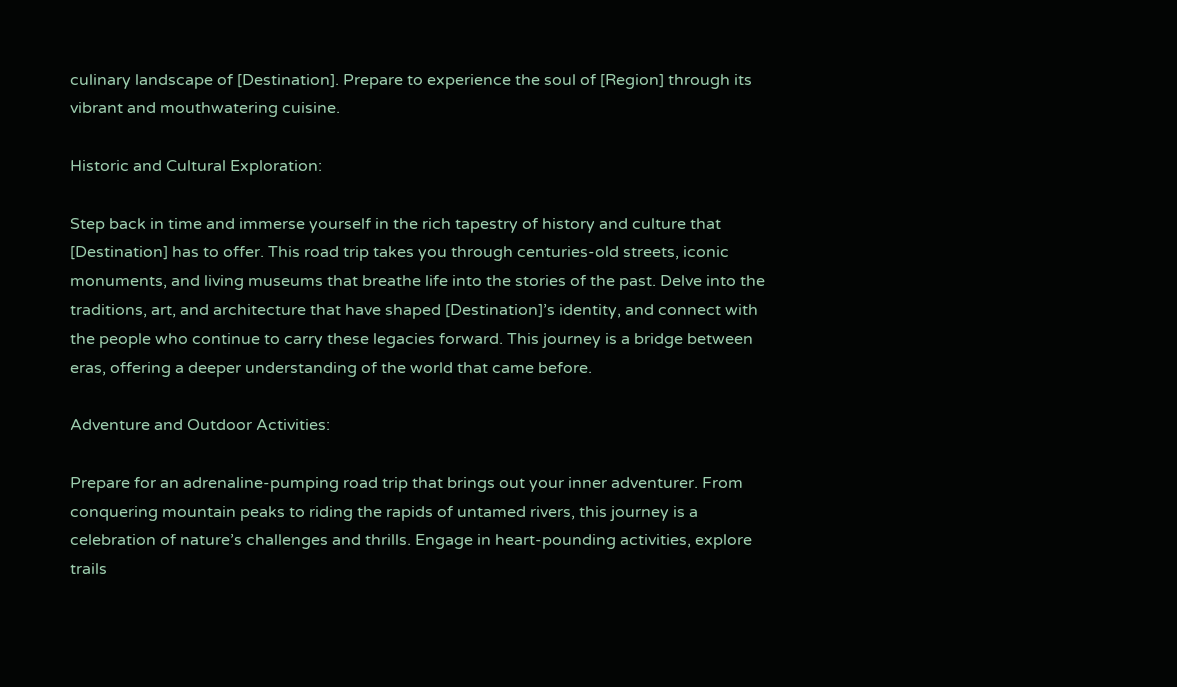culinary landscape of [Destination]. Prepare to experience the soul of [Region] through its vibrant and mouthwatering cuisine.

Historic and Cultural Exploration:

Step back in time and immerse yourself in the rich tapestry of history and culture that [Destination] has to offer. This road trip takes you through centuries-old streets, iconic monuments, and living museums that breathe life into the stories of the past. Delve into the traditions, art, and architecture that have shaped [Destination]’s identity, and connect with the people who continue to carry these legacies forward. This journey is a bridge between eras, offering a deeper understanding of the world that came before.

Adventure and Outdoor Activities:

Prepare for an adrenaline-pumping road trip that brings out your inner adventurer. From conquering mountain peaks to riding the rapids of untamed rivers, this journey is a celebration of nature’s challenges and thrills. Engage in heart-pounding activities, explore trails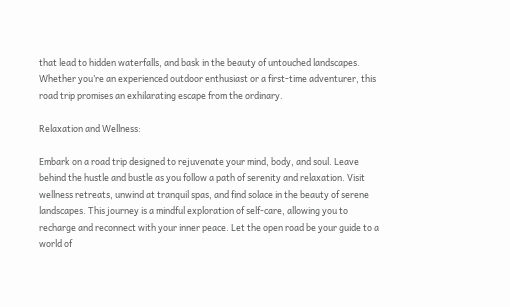that lead to hidden waterfalls, and bask in the beauty of untouched landscapes. Whether you’re an experienced outdoor enthusiast or a first-time adventurer, this road trip promises an exhilarating escape from the ordinary.

Relaxation and Wellness:

Embark on a road trip designed to rejuvenate your mind, body, and soul. Leave behind the hustle and bustle as you follow a path of serenity and relaxation. Visit wellness retreats, unwind at tranquil spas, and find solace in the beauty of serene landscapes. This journey is a mindful exploration of self-care, allowing you to recharge and reconnect with your inner peace. Let the open road be your guide to a world of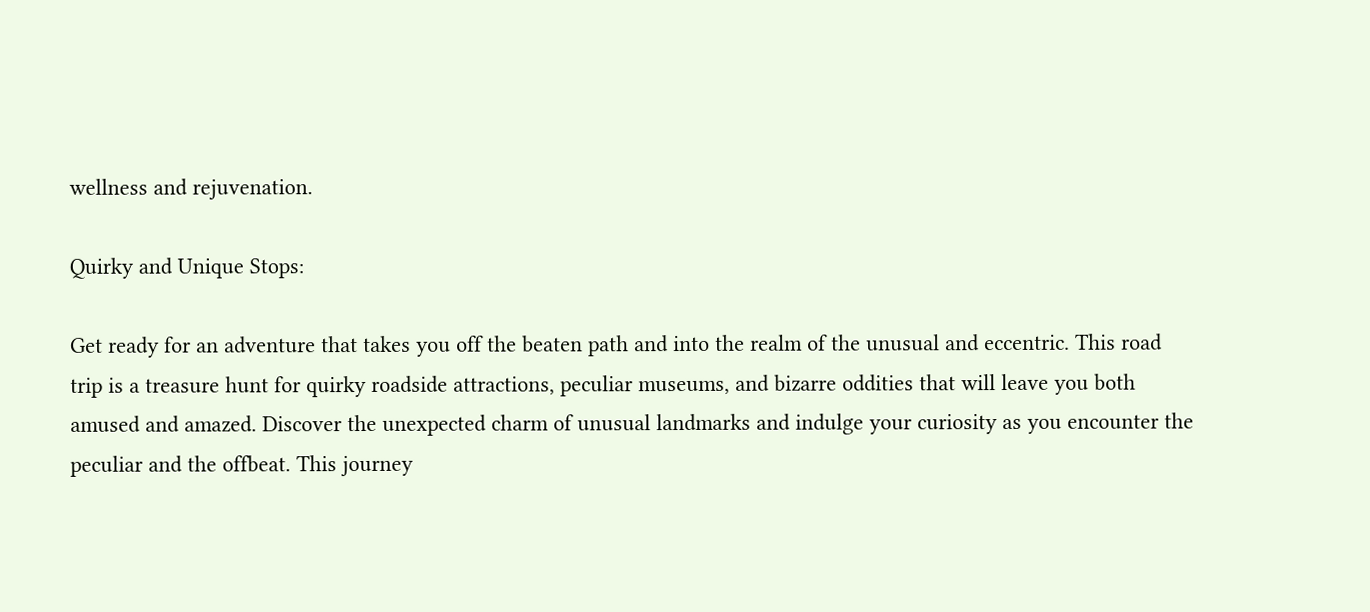wellness and rejuvenation.

Quirky and Unique Stops:

Get ready for an adventure that takes you off the beaten path and into the realm of the unusual and eccentric. This road trip is a treasure hunt for quirky roadside attractions, peculiar museums, and bizarre oddities that will leave you both amused and amazed. Discover the unexpected charm of unusual landmarks and indulge your curiosity as you encounter the peculiar and the offbeat. This journey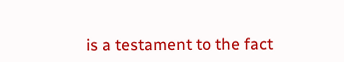is a testament to the fact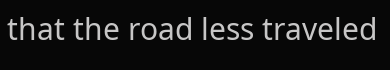that the road less traveled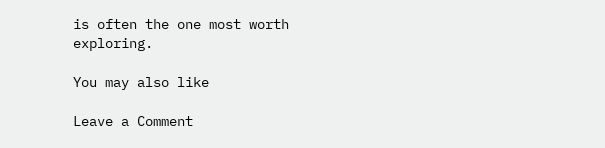is often the one most worth exploring.

You may also like

Leave a Comment